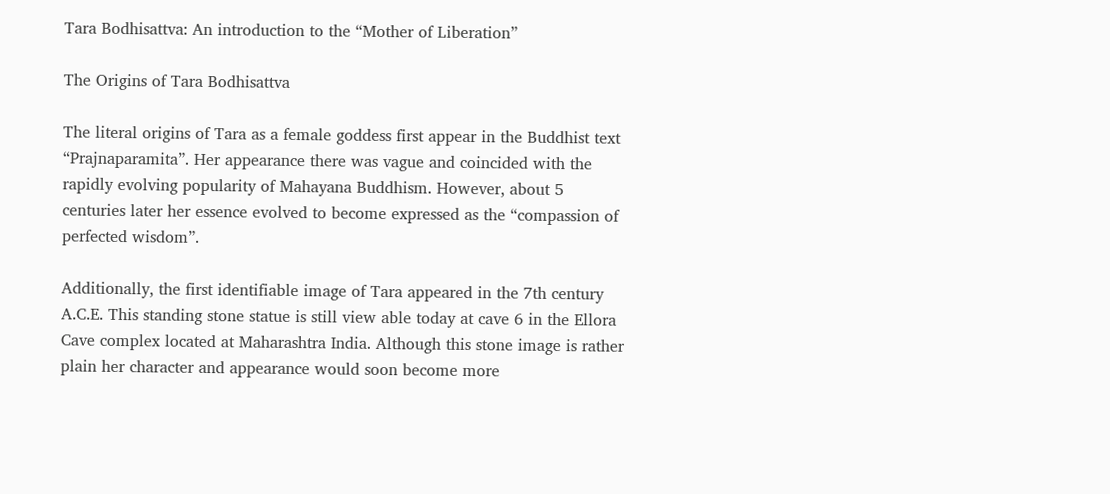Tara Bodhisattva: An introduction to the “Mother of Liberation”

The Origins of Tara Bodhisattva

The literal origins of Tara as a female goddess first appear in the Buddhist text “Prajnaparamita”. Her appearance there was vague and coincided with the rapidly evolving popularity of Mahayana Buddhism. However, about 5 centuries later her essence evolved to become expressed as the “compassion of perfected wisdom”.

Additionally, the first identifiable image of Tara appeared in the 7th century A.C.E. This standing stone statue is still view able today at cave 6 in the Ellora Cave complex located at Maharashtra India. Although this stone image is rather plain her character and appearance would soon become more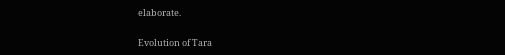elaborate.

Evolution of Tara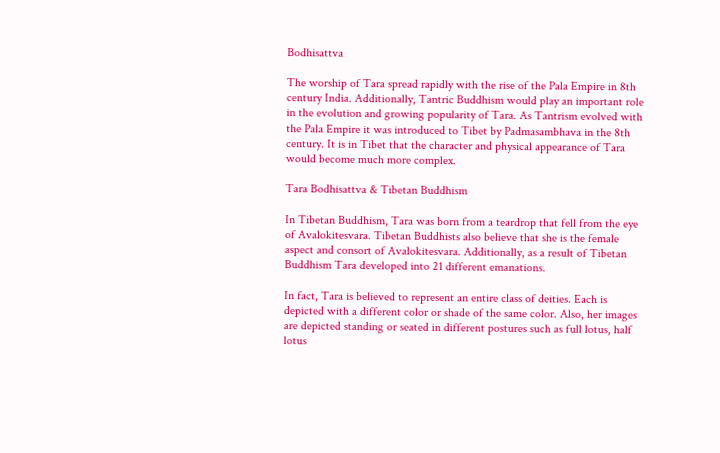Bodhisattva

The worship of Tara spread rapidly with the rise of the Pala Empire in 8th century India. Additionally, Tantric Buddhism would play an important role in the evolution and growing popularity of Tara. As Tantrism evolved with the Pala Empire it was introduced to Tibet by Padmasambhava in the 8th century. It is in Tibet that the character and physical appearance of Tara would become much more complex.

Tara Bodhisattva & Tibetan Buddhism

In Tibetan Buddhism, Tara was born from a teardrop that fell from the eye of Avalokitesvara. Tibetan Buddhists also believe that she is the female aspect and consort of Avalokitesvara. Additionally, as a result of Tibetan Buddhism Tara developed into 21 different emanations.

In fact, Tara is believed to represent an entire class of deities. Each is depicted with a different color or shade of the same color. Also, her images are depicted standing or seated in different postures such as full lotus, half lotus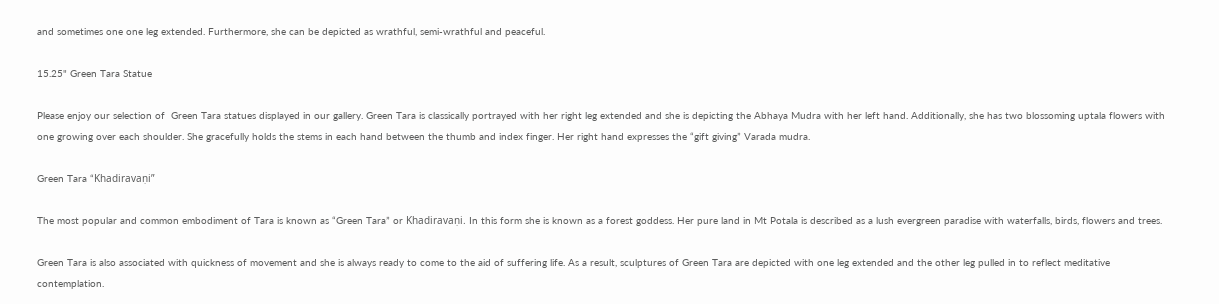and sometimes one one leg extended. Furthermore, she can be depicted as wrathful, semi-wrathful and peaceful.

15.25" Green Tara Statue

Please enjoy our selection of  Green Tara statues displayed in our gallery. Green Tara is classically portrayed with her right leg extended and she is depicting the Abhaya Mudra with her left hand. Additionally, she has two blossoming uptala flowers with one growing over each shoulder. She gracefully holds the stems in each hand between the thumb and index finger. Her right hand expresses the “gift giving” Varada mudra.

Green Tara “Khadiravaṇi”

The most popular and common embodiment of Tara is known as “Green Tara” or Khadiravaṇi. In this form she is known as a forest goddess. Her pure land in Mt Potala is described as a lush evergreen paradise with waterfalls, birds, flowers and trees.

Green Tara is also associated with quickness of movement and she is always ready to come to the aid of suffering life. As a result, sculptures of Green Tara are depicted with one leg extended and the other leg pulled in to reflect meditative contemplation.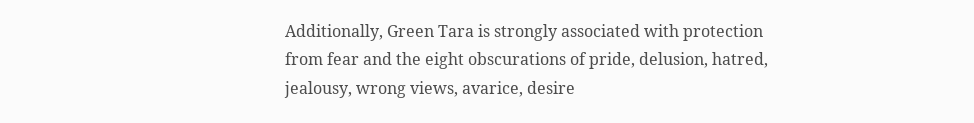Additionally, Green Tara is strongly associated with protection from fear and the eight obscurations of pride, delusion, hatred, jealousy, wrong views, avarice, desire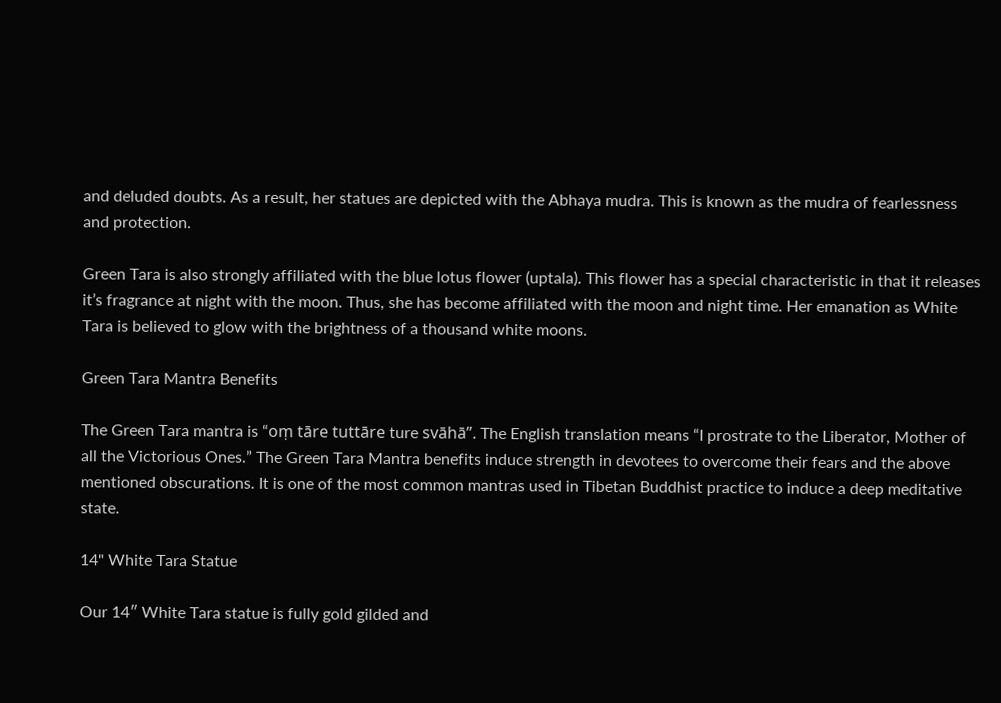and deluded doubts. As a result, her statues are depicted with the Abhaya mudra. This is known as the mudra of fearlessness and protection.

Green Tara is also strongly affiliated with the blue lotus flower (uptala). This flower has a special characteristic in that it releases it’s fragrance at night with the moon. Thus, she has become affiliated with the moon and night time. Her emanation as White Tara is believed to glow with the brightness of a thousand white moons.

Green Tara Mantra Benefits

The Green Tara mantra is “oṃ tāre tuttāre ture svāhā”. The English translation means “I prostrate to the Liberator, Mother of all the Victorious Ones.” The Green Tara Mantra benefits induce strength in devotees to overcome their fears and the above mentioned obscurations. It is one of the most common mantras used in Tibetan Buddhist practice to induce a deep meditative state.

14" White Tara Statue

Our 14″ White Tara statue is fully gold gilded and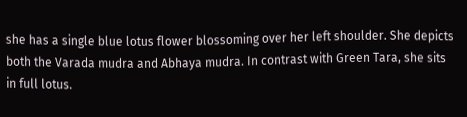she has a single blue lotus flower blossoming over her left shoulder. She depicts both the Varada mudra and Abhaya mudra. In contrast with Green Tara, she sits in full lotus.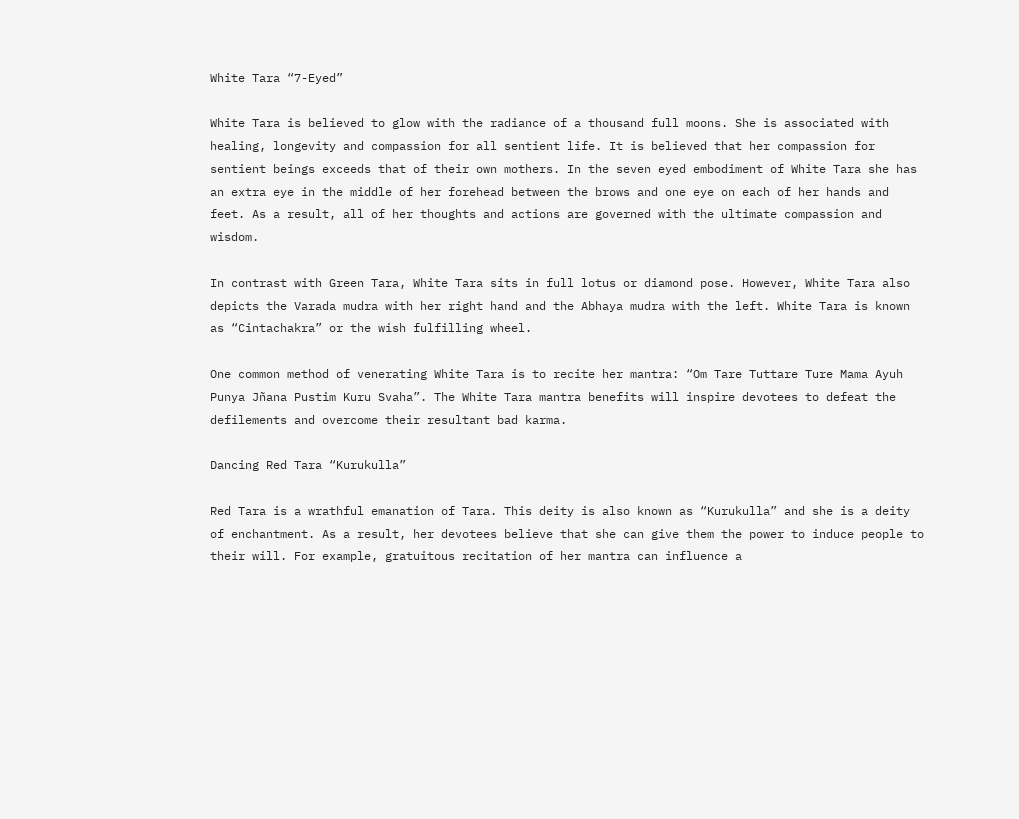White Tara “7-Eyed”

White Tara is believed to glow with the radiance of a thousand full moons. She is associated with healing, longevity and compassion for all sentient life. It is believed that her compassion for sentient beings exceeds that of their own mothers. In the seven eyed embodiment of White Tara she has an extra eye in the middle of her forehead between the brows and one eye on each of her hands and feet. As a result, all of her thoughts and actions are governed with the ultimate compassion and wisdom.

In contrast with Green Tara, White Tara sits in full lotus or diamond pose. However, White Tara also depicts the Varada mudra with her right hand and the Abhaya mudra with the left. White Tara is known as “Cintachakra” or the wish fulfilling wheel.

One common method of venerating White Tara is to recite her mantra: “Om Tare Tuttare Ture Mama Ayuh Punya Jñana Pustim Kuru Svaha”. The White Tara mantra benefits will inspire devotees to defeat the defilements and overcome their resultant bad karma.

Dancing Red Tara “Kurukulla”

Red Tara is a wrathful emanation of Tara. This deity is also known as “Kurukulla” and she is a deity of enchantment. As a result, her devotees believe that she can give them the power to induce people to their will. For example, gratuitous recitation of her mantra can influence a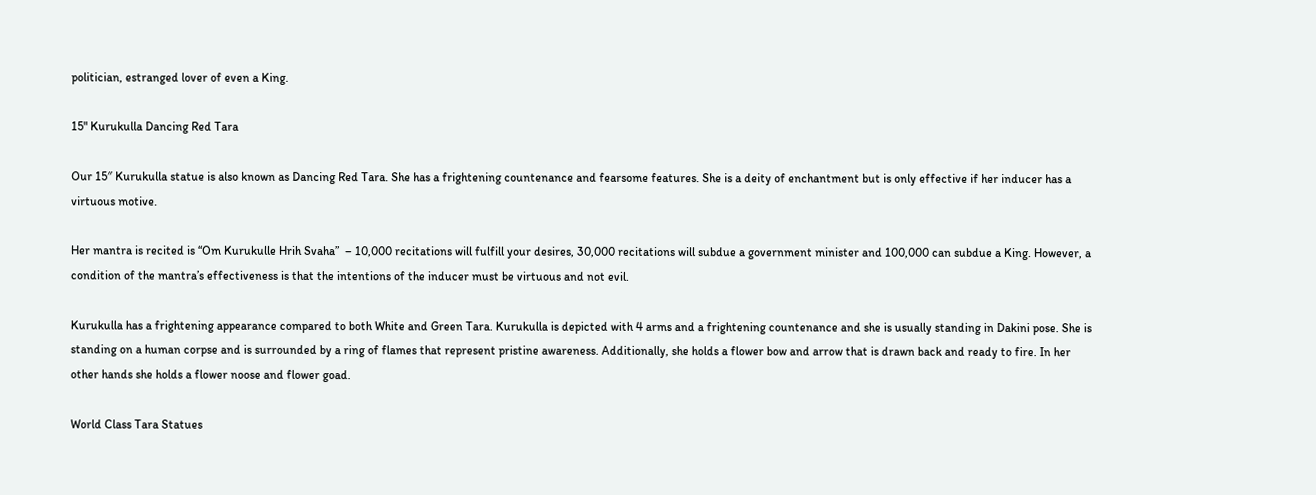politician, estranged lover of even a King.

15" Kurukulla Dancing Red Tara

Our 15″ Kurukulla statue is also known as Dancing Red Tara. She has a frightening countenance and fearsome features. She is a deity of enchantment but is only effective if her inducer has a virtuous motive.

Her mantra is recited is “Om Kurukulle Hrih Svaha”  – 10,000 recitations will fulfill your desires, 30,000 recitations will subdue a government minister and 100,000 can subdue a King. However, a condition of the mantra’s effectiveness is that the intentions of the inducer must be virtuous and not evil.

Kurukulla has a frightening appearance compared to both White and Green Tara. Kurukulla is depicted with 4 arms and a frightening countenance and she is usually standing in Dakini pose. She is standing on a human corpse and is surrounded by a ring of flames that represent pristine awareness. Additionally, she holds a flower bow and arrow that is drawn back and ready to fire. In her other hands she holds a flower noose and flower goad.

World Class Tara Statues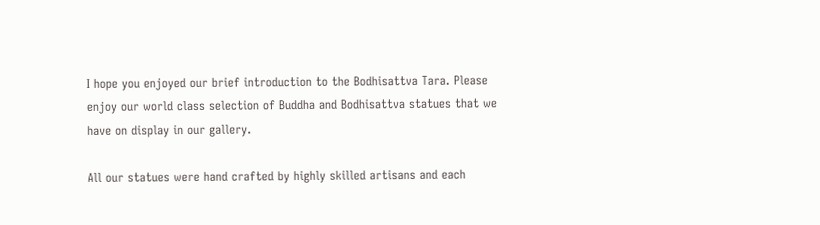I hope you enjoyed our brief introduction to the Bodhisattva Tara. Please enjoy our world class selection of Buddha and Bodhisattva statues that we have on display in our gallery.

All our statues were hand crafted by highly skilled artisans and each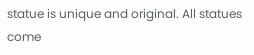statue is unique and original. All statues come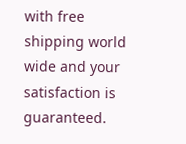with free shipping world wide and your satisfaction is guaranteed.